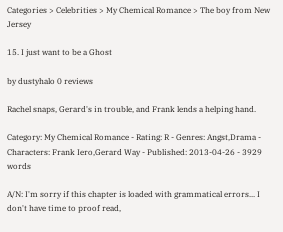Categories > Celebrities > My Chemical Romance > The boy from New Jersey

15. I just want to be a Ghost

by dustyhalo 0 reviews

Rachel snaps, Gerard's in trouble, and Frank lends a helping hand.

Category: My Chemical Romance - Rating: R - Genres: Angst,Drama - Characters: Frank Iero,Gerard Way - Published: 2013-04-26 - 3929 words

A/N: I'm sorry if this chapter is loaded with grammatical errors... I don't have time to proof read,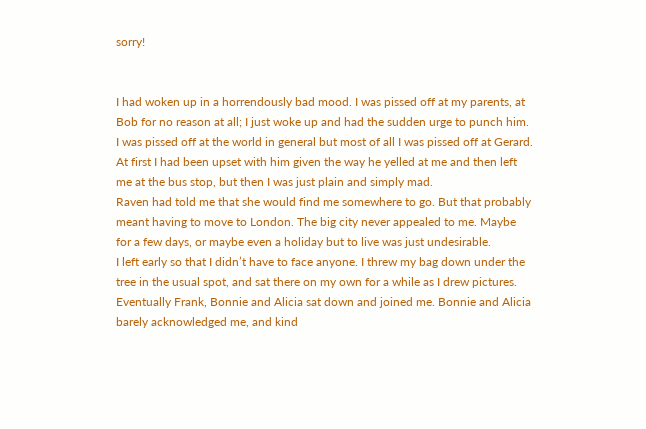sorry!


I had woken up in a horrendously bad mood. I was pissed off at my parents, at Bob for no reason at all; I just woke up and had the sudden urge to punch him. I was pissed off at the world in general but most of all I was pissed off at Gerard. At first I had been upset with him given the way he yelled at me and then left me at the bus stop, but then I was just plain and simply mad.
Raven had told me that she would find me somewhere to go. But that probably meant having to move to London. The big city never appealed to me. Maybe for a few days, or maybe even a holiday but to live was just undesirable.
I left early so that I didn’t have to face anyone. I threw my bag down under the tree in the usual spot, and sat there on my own for a while as I drew pictures.
Eventually Frank, Bonnie and Alicia sat down and joined me. Bonnie and Alicia barely acknowledged me, and kind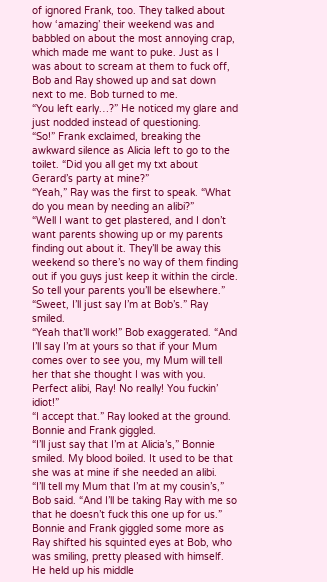of ignored Frank, too. They talked about how ‘amazing’ their weekend was and babbled on about the most annoying crap, which made me want to puke. Just as I was about to scream at them to fuck off, Bob and Ray showed up and sat down next to me. Bob turned to me.
“You left early…?” He noticed my glare and just nodded instead of questioning.
“So!” Frank exclaimed, breaking the awkward silence as Alicia left to go to the toilet. “Did you all get my txt about Gerard’s party at mine?”
“Yeah,” Ray was the first to speak. “What do you mean by needing an alibi?”
“Well I want to get plastered, and I don’t want parents showing up or my parents finding out about it. They’ll be away this weekend so there’s no way of them finding out if you guys just keep it within the circle. So tell your parents you’ll be elsewhere.”
“Sweet, I’ll just say I’m at Bob’s.” Ray smiled.
“Yeah that’ll work!” Bob exaggerated. “And I’ll say I’m at yours so that if your Mum comes over to see you, my Mum will tell her that she thought I was with you. Perfect alibi, Ray! No really! You fuckin’ idiot!”
“I accept that.” Ray looked at the ground. Bonnie and Frank giggled.
“I’ll just say that I’m at Alicia’s,” Bonnie smiled. My blood boiled. It used to be that she was at mine if she needed an alibi.
“I’ll tell my Mum that I’m at my cousin’s,” Bob said. “And I’ll be taking Ray with me so that he doesn’t fuck this one up for us.”
Bonnie and Frank giggled some more as Ray shifted his squinted eyes at Bob, who was smiling, pretty pleased with himself. He held up his middle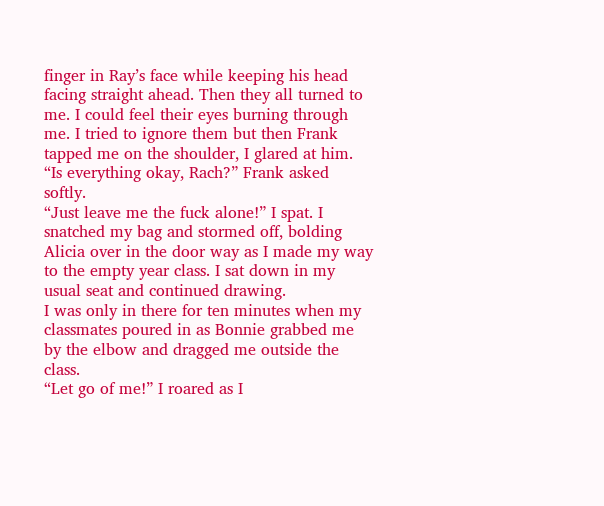finger in Ray’s face while keeping his head facing straight ahead. Then they all turned to me. I could feel their eyes burning through me. I tried to ignore them but then Frank tapped me on the shoulder, I glared at him.
“Is everything okay, Rach?” Frank asked softly.
“Just leave me the fuck alone!” I spat. I snatched my bag and stormed off, bolding Alicia over in the door way as I made my way to the empty year class. I sat down in my usual seat and continued drawing.
I was only in there for ten minutes when my classmates poured in as Bonnie grabbed me by the elbow and dragged me outside the class.
“Let go of me!” I roared as I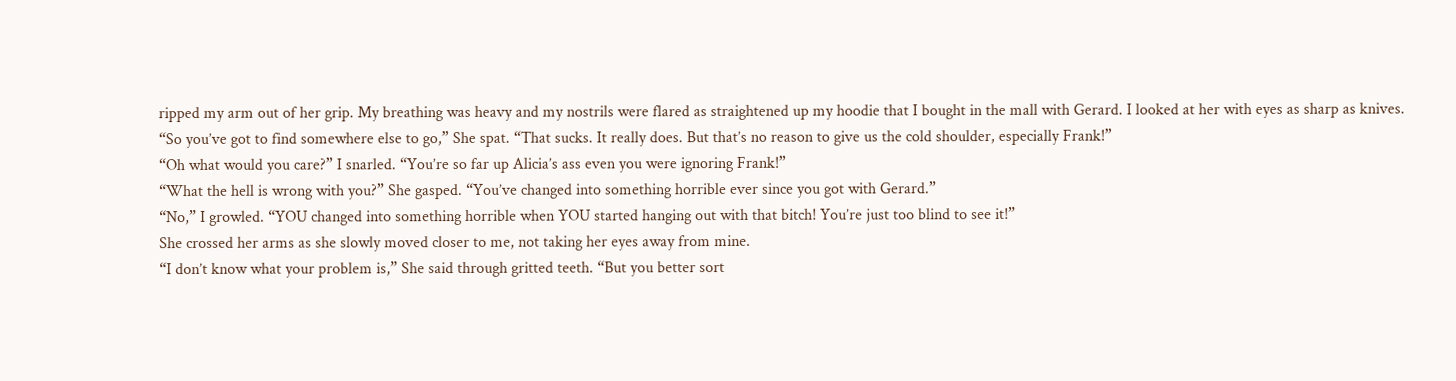ripped my arm out of her grip. My breathing was heavy and my nostrils were flared as straightened up my hoodie that I bought in the mall with Gerard. I looked at her with eyes as sharp as knives.
“So you’ve got to find somewhere else to go,” She spat. “That sucks. It really does. But that’s no reason to give us the cold shoulder, especially Frank!”
“Oh what would you care?” I snarled. “You’re so far up Alicia’s ass even you were ignoring Frank!”
“What the hell is wrong with you?” She gasped. “You’ve changed into something horrible ever since you got with Gerard.”
“No,” I growled. “YOU changed into something horrible when YOU started hanging out with that bitch! You’re just too blind to see it!”
She crossed her arms as she slowly moved closer to me, not taking her eyes away from mine.
“I don’t know what your problem is,” She said through gritted teeth. “But you better sort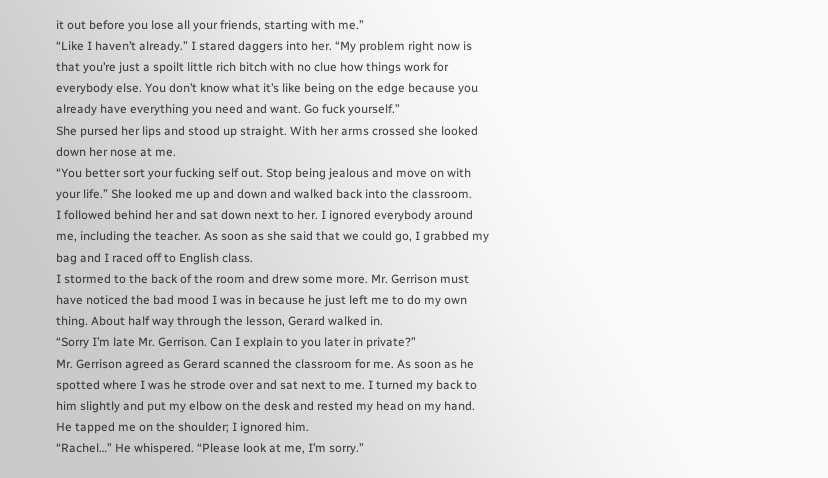it out before you lose all your friends, starting with me.”
“Like I haven’t already.” I stared daggers into her. “My problem right now is that you’re just a spoilt little rich bitch with no clue how things work for everybody else. You don’t know what it’s like being on the edge because you already have everything you need and want. Go fuck yourself.”
She pursed her lips and stood up straight. With her arms crossed she looked down her nose at me.
“You better sort your fucking self out. Stop being jealous and move on with your life.” She looked me up and down and walked back into the classroom.
I followed behind her and sat down next to her. I ignored everybody around me, including the teacher. As soon as she said that we could go, I grabbed my bag and I raced off to English class.
I stormed to the back of the room and drew some more. Mr. Gerrison must have noticed the bad mood I was in because he just left me to do my own thing. About half way through the lesson, Gerard walked in.
“Sorry I’m late Mr. Gerrison. Can I explain to you later in private?”
Mr. Gerrison agreed as Gerard scanned the classroom for me. As soon as he spotted where I was he strode over and sat next to me. I turned my back to him slightly and put my elbow on the desk and rested my head on my hand. He tapped me on the shoulder; I ignored him.
“Rachel…” He whispered. “Please look at me, I’m sorry.”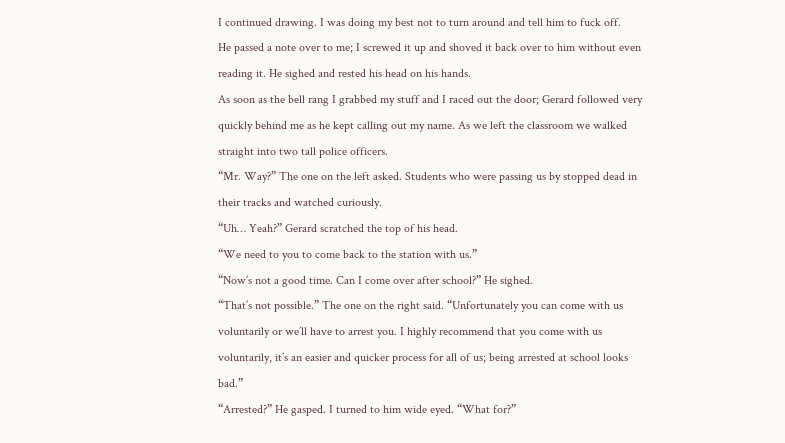I continued drawing. I was doing my best not to turn around and tell him to fuck off.
He passed a note over to me; I screwed it up and shoved it back over to him without even reading it. He sighed and rested his head on his hands.
As soon as the bell rang I grabbed my stuff and I raced out the door; Gerard followed very quickly behind me as he kept calling out my name. As we left the classroom we walked straight into two tall police officers.
“Mr. Way?” The one on the left asked. Students who were passing us by stopped dead in their tracks and watched curiously.
“Uh… Yeah?” Gerard scratched the top of his head.
“We need to you to come back to the station with us.”
“Now’s not a good time. Can I come over after school?” He sighed.
“That’s not possible.” The one on the right said. “Unfortunately you can come with us voluntarily or we’ll have to arrest you. I highly recommend that you come with us voluntarily, it’s an easier and quicker process for all of us; being arrested at school looks bad.”
“Arrested?” He gasped. I turned to him wide eyed. “What for?”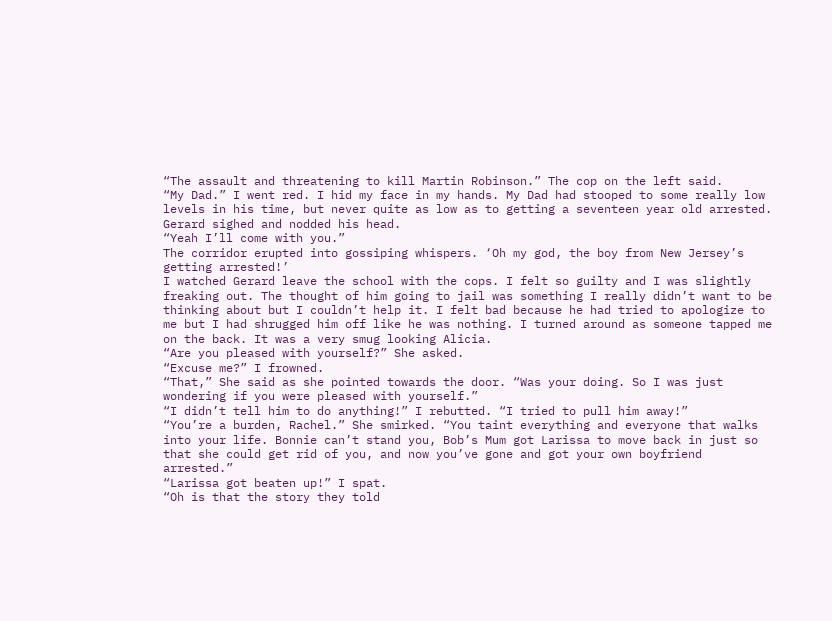“The assault and threatening to kill Martin Robinson.” The cop on the left said.
“My Dad.” I went red. I hid my face in my hands. My Dad had stooped to some really low levels in his time, but never quite as low as to getting a seventeen year old arrested. Gerard sighed and nodded his head.
“Yeah I’ll come with you.”
The corridor erupted into gossiping whispers. ‘Oh my god, the boy from New Jersey’s getting arrested!’
I watched Gerard leave the school with the cops. I felt so guilty and I was slightly freaking out. The thought of him going to jail was something I really didn’t want to be thinking about but I couldn’t help it. I felt bad because he had tried to apologize to me but I had shrugged him off like he was nothing. I turned around as someone tapped me on the back. It was a very smug looking Alicia.
“Are you pleased with yourself?” She asked.
“Excuse me?” I frowned.
“That,” She said as she pointed towards the door. “Was your doing. So I was just wondering if you were pleased with yourself.”
“I didn’t tell him to do anything!” I rebutted. “I tried to pull him away!”
“You’re a burden, Rachel.” She smirked. “You taint everything and everyone that walks into your life. Bonnie can’t stand you, Bob’s Mum got Larissa to move back in just so that she could get rid of you, and now you’ve gone and got your own boyfriend arrested.”
“Larissa got beaten up!” I spat.
“Oh is that the story they told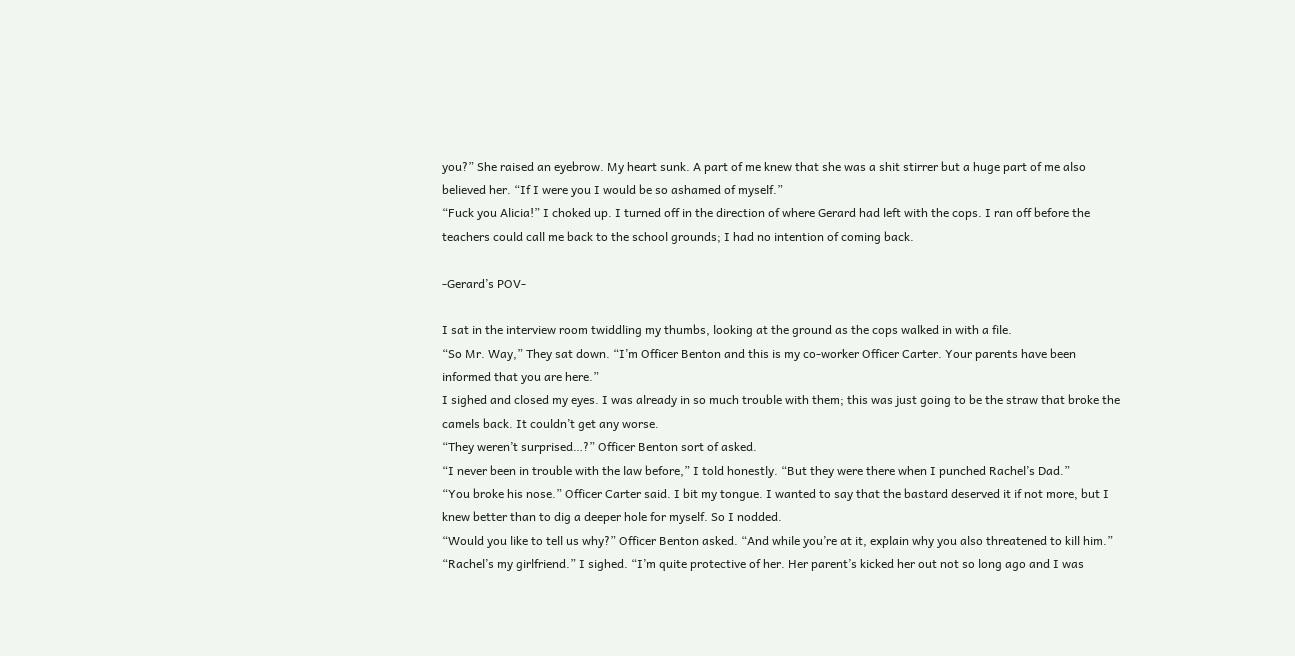you?” She raised an eyebrow. My heart sunk. A part of me knew that she was a shit stirrer but a huge part of me also believed her. “If I were you I would be so ashamed of myself.”
“Fuck you Alicia!” I choked up. I turned off in the direction of where Gerard had left with the cops. I ran off before the teachers could call me back to the school grounds; I had no intention of coming back.

-Gerard’s POV-

I sat in the interview room twiddling my thumbs, looking at the ground as the cops walked in with a file.
“So Mr. Way,” They sat down. “I’m Officer Benton and this is my co-worker Officer Carter. Your parents have been informed that you are here.”
I sighed and closed my eyes. I was already in so much trouble with them; this was just going to be the straw that broke the camels back. It couldn’t get any worse.
“They weren’t surprised…?” Officer Benton sort of asked.
“I never been in trouble with the law before,” I told honestly. “But they were there when I punched Rachel’s Dad.”
“You broke his nose.” Officer Carter said. I bit my tongue. I wanted to say that the bastard deserved it if not more, but I knew better than to dig a deeper hole for myself. So I nodded.
“Would you like to tell us why?” Officer Benton asked. “And while you’re at it, explain why you also threatened to kill him.”
“Rachel’s my girlfriend.” I sighed. “I’m quite protective of her. Her parent’s kicked her out not so long ago and I was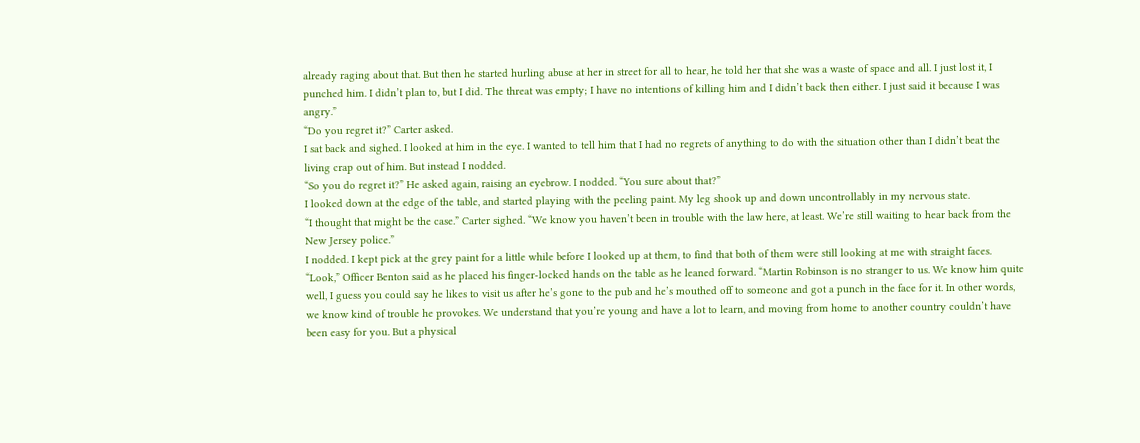already raging about that. But then he started hurling abuse at her in street for all to hear, he told her that she was a waste of space and all. I just lost it, I punched him. I didn’t plan to, but I did. The threat was empty; I have no intentions of killing him and I didn’t back then either. I just said it because I was angry.”
“Do you regret it?” Carter asked.
I sat back and sighed. I looked at him in the eye. I wanted to tell him that I had no regrets of anything to do with the situation other than I didn’t beat the living crap out of him. But instead I nodded.
“So you do regret it?” He asked again, raising an eyebrow. I nodded. “You sure about that?”
I looked down at the edge of the table, and started playing with the peeling paint. My leg shook up and down uncontrollably in my nervous state.
“I thought that might be the case.” Carter sighed. “We know you haven’t been in trouble with the law here, at least. We’re still waiting to hear back from the New Jersey police.”
I nodded. I kept pick at the grey paint for a little while before I looked up at them, to find that both of them were still looking at me with straight faces.
“Look,” Officer Benton said as he placed his finger-locked hands on the table as he leaned forward. “Martin Robinson is no stranger to us. We know him quite well, I guess you could say he likes to visit us after he’s gone to the pub and he’s mouthed off to someone and got a punch in the face for it. In other words, we know kind of trouble he provokes. We understand that you’re young and have a lot to learn, and moving from home to another country couldn’t have been easy for you. But a physical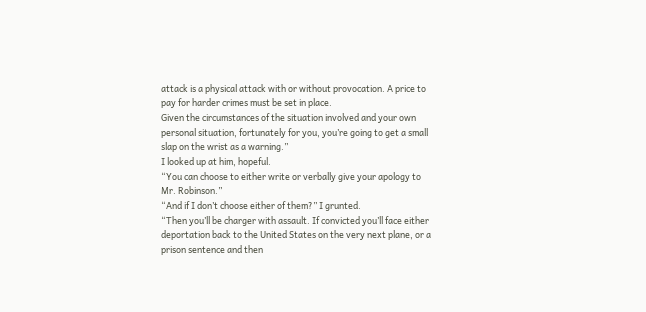attack is a physical attack with or without provocation. A price to pay for harder crimes must be set in place.
Given the circumstances of the situation involved and your own personal situation, fortunately for you, you’re going to get a small slap on the wrist as a warning.”
I looked up at him, hopeful.
“You can choose to either write or verbally give your apology to Mr. Robinson.”
“And if I don’t choose either of them?” I grunted.
“Then you’ll be charger with assault. If convicted you’ll face either deportation back to the United States on the very next plane, or a prison sentence and then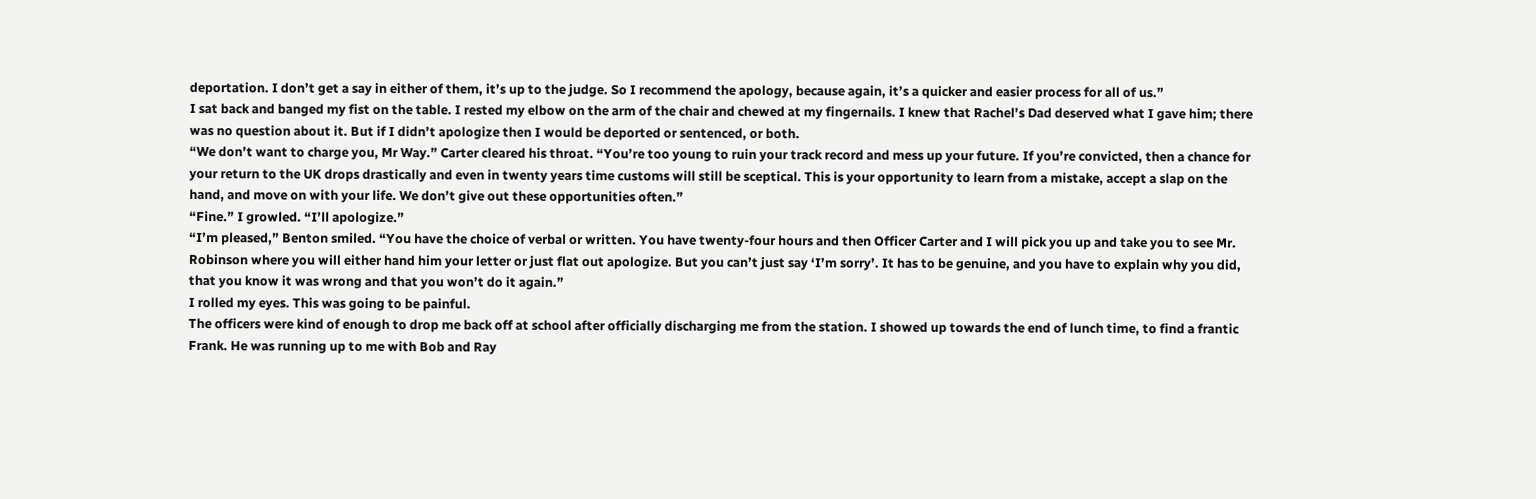deportation. I don’t get a say in either of them, it’s up to the judge. So I recommend the apology, because again, it’s a quicker and easier process for all of us.”
I sat back and banged my fist on the table. I rested my elbow on the arm of the chair and chewed at my fingernails. I knew that Rachel’s Dad deserved what I gave him; there was no question about it. But if I didn’t apologize then I would be deported or sentenced, or both.
“We don’t want to charge you, Mr Way.” Carter cleared his throat. “You’re too young to ruin your track record and mess up your future. If you’re convicted, then a chance for your return to the UK drops drastically and even in twenty years time customs will still be sceptical. This is your opportunity to learn from a mistake, accept a slap on the hand, and move on with your life. We don’t give out these opportunities often.”
“Fine.” I growled. “I’ll apologize.”
“I’m pleased,” Benton smiled. “You have the choice of verbal or written. You have twenty-four hours and then Officer Carter and I will pick you up and take you to see Mr. Robinson where you will either hand him your letter or just flat out apologize. But you can’t just say ‘I’m sorry’. It has to be genuine, and you have to explain why you did, that you know it was wrong and that you won’t do it again.”
I rolled my eyes. This was going to be painful.
The officers were kind of enough to drop me back off at school after officially discharging me from the station. I showed up towards the end of lunch time, to find a frantic Frank. He was running up to me with Bob and Ray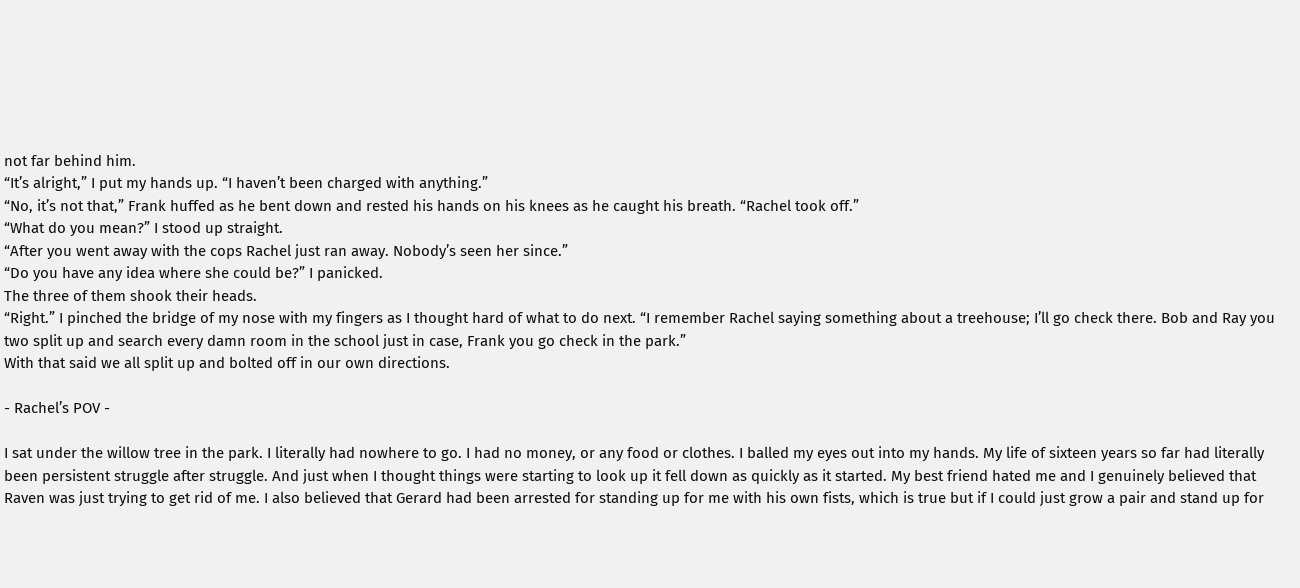not far behind him.
“It’s alright,” I put my hands up. “I haven’t been charged with anything.”
“No, it’s not that,” Frank huffed as he bent down and rested his hands on his knees as he caught his breath. “Rachel took off.”
“What do you mean?” I stood up straight.
“After you went away with the cops Rachel just ran away. Nobody’s seen her since.”
“Do you have any idea where she could be?” I panicked.
The three of them shook their heads.
“Right.” I pinched the bridge of my nose with my fingers as I thought hard of what to do next. “I remember Rachel saying something about a treehouse; I’ll go check there. Bob and Ray you two split up and search every damn room in the school just in case, Frank you go check in the park.”
With that said we all split up and bolted off in our own directions.

- Rachel’s POV -

I sat under the willow tree in the park. I literally had nowhere to go. I had no money, or any food or clothes. I balled my eyes out into my hands. My life of sixteen years so far had literally been persistent struggle after struggle. And just when I thought things were starting to look up it fell down as quickly as it started. My best friend hated me and I genuinely believed that Raven was just trying to get rid of me. I also believed that Gerard had been arrested for standing up for me with his own fists, which is true but if I could just grow a pair and stand up for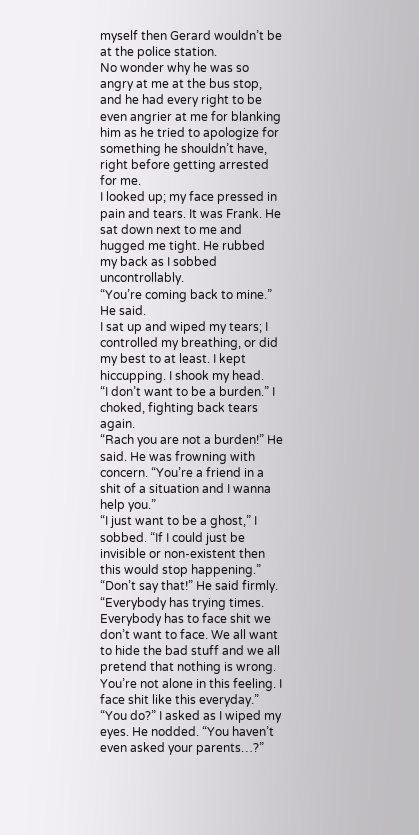myself then Gerard wouldn’t be at the police station.
No wonder why he was so angry at me at the bus stop, and he had every right to be even angrier at me for blanking him as he tried to apologize for something he shouldn’t have, right before getting arrested for me.
I looked up; my face pressed in pain and tears. It was Frank. He sat down next to me and hugged me tight. He rubbed my back as I sobbed uncontrollably.
“You’re coming back to mine.” He said.
I sat up and wiped my tears; I controlled my breathing, or did my best to at least. I kept hiccupping. I shook my head.
“I don’t want to be a burden.” I choked, fighting back tears again.
“Rach you are not a burden!” He said. He was frowning with concern. “You’re a friend in a shit of a situation and I wanna help you.”
“I just want to be a ghost,” I sobbed. “If I could just be invisible or non-existent then this would stop happening.”
“Don’t say that!” He said firmly. “Everybody has trying times. Everybody has to face shit we don’t want to face. We all want to hide the bad stuff and we all pretend that nothing is wrong. You’re not alone in this feeling. I face shit like this everyday.”
“You do?” I asked as I wiped my eyes. He nodded. “You haven’t even asked your parents…?”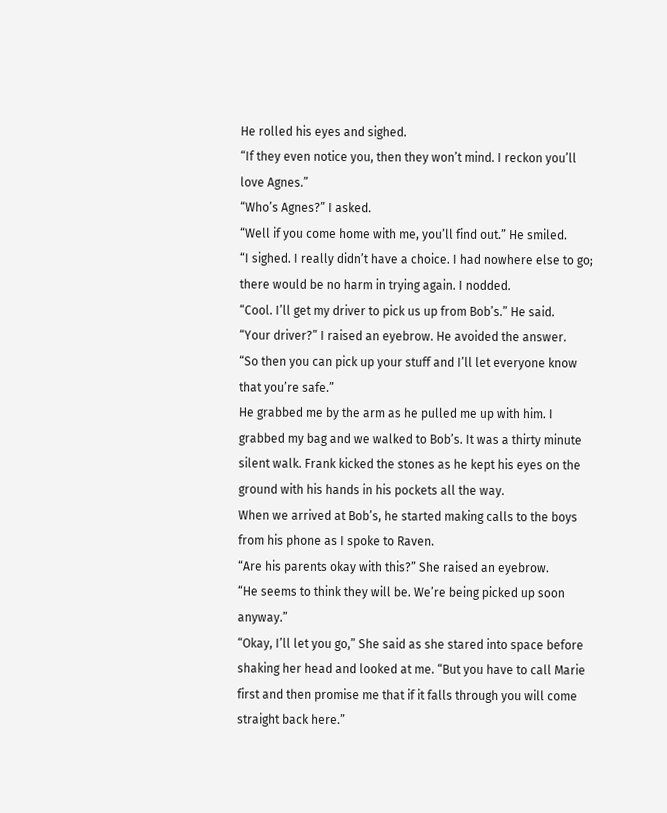He rolled his eyes and sighed.
“If they even notice you, then they won’t mind. I reckon you’ll love Agnes.”
“Who’s Agnes?” I asked.
“Well if you come home with me, you’ll find out.” He smiled.
“I sighed. I really didn’t have a choice. I had nowhere else to go; there would be no harm in trying again. I nodded.
“Cool. I’ll get my driver to pick us up from Bob’s.” He said.
“Your driver?” I raised an eyebrow. He avoided the answer.
“So then you can pick up your stuff and I’ll let everyone know that you’re safe.”
He grabbed me by the arm as he pulled me up with him. I grabbed my bag and we walked to Bob’s. It was a thirty minute silent walk. Frank kicked the stones as he kept his eyes on the ground with his hands in his pockets all the way.
When we arrived at Bob’s, he started making calls to the boys from his phone as I spoke to Raven.
“Are his parents okay with this?” She raised an eyebrow.
“He seems to think they will be. We’re being picked up soon anyway.”
“Okay, I’ll let you go,” She said as she stared into space before shaking her head and looked at me. “But you have to call Marie first and then promise me that if it falls through you will come straight back here.”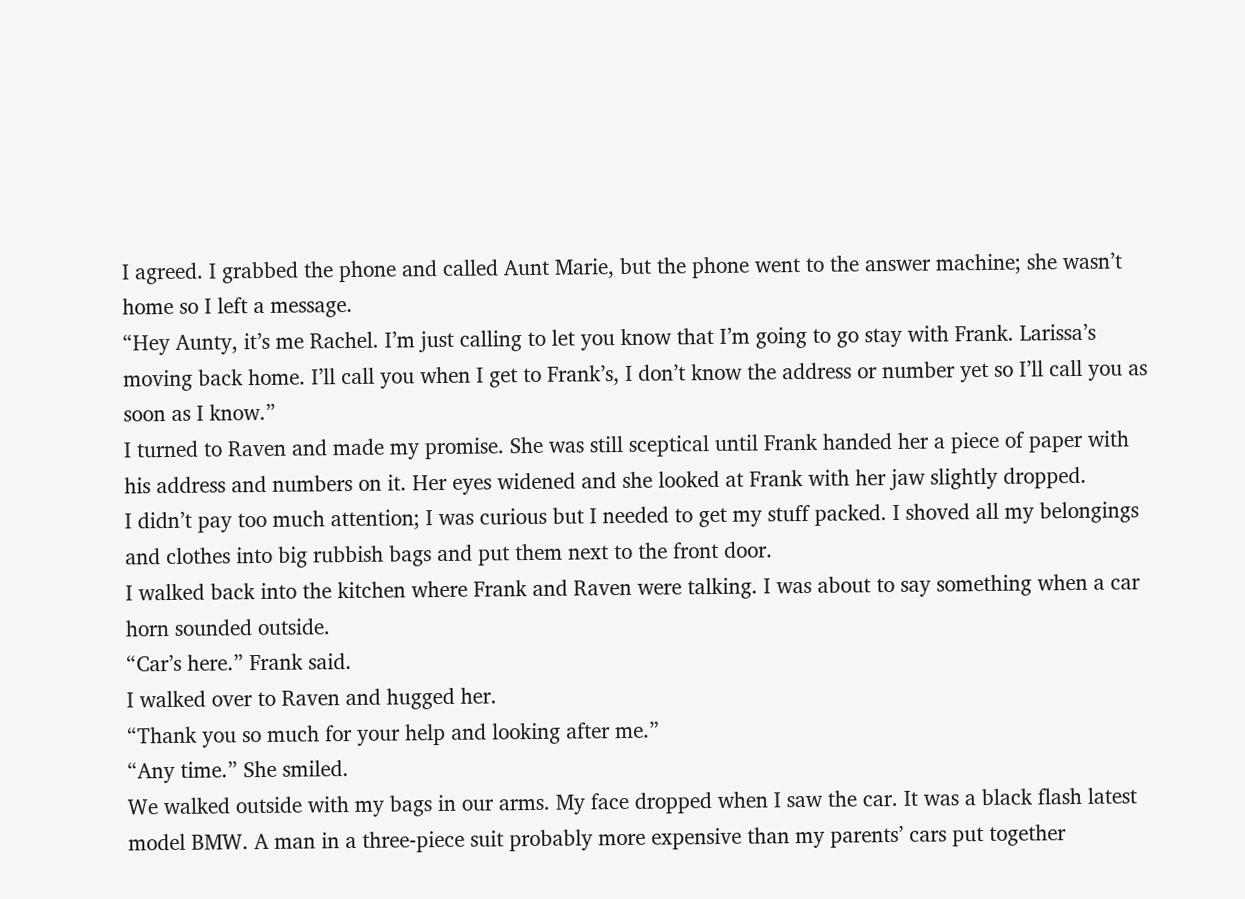I agreed. I grabbed the phone and called Aunt Marie, but the phone went to the answer machine; she wasn’t home so I left a message.
“Hey Aunty, it’s me Rachel. I’m just calling to let you know that I’m going to go stay with Frank. Larissa’s moving back home. I’ll call you when I get to Frank’s, I don’t know the address or number yet so I’ll call you as soon as I know.”
I turned to Raven and made my promise. She was still sceptical until Frank handed her a piece of paper with his address and numbers on it. Her eyes widened and she looked at Frank with her jaw slightly dropped.
I didn’t pay too much attention; I was curious but I needed to get my stuff packed. I shoved all my belongings and clothes into big rubbish bags and put them next to the front door.
I walked back into the kitchen where Frank and Raven were talking. I was about to say something when a car horn sounded outside.
“Car’s here.” Frank said.
I walked over to Raven and hugged her.
“Thank you so much for your help and looking after me.”
“Any time.” She smiled.
We walked outside with my bags in our arms. My face dropped when I saw the car. It was a black flash latest model BMW. A man in a three-piece suit probably more expensive than my parents’ cars put together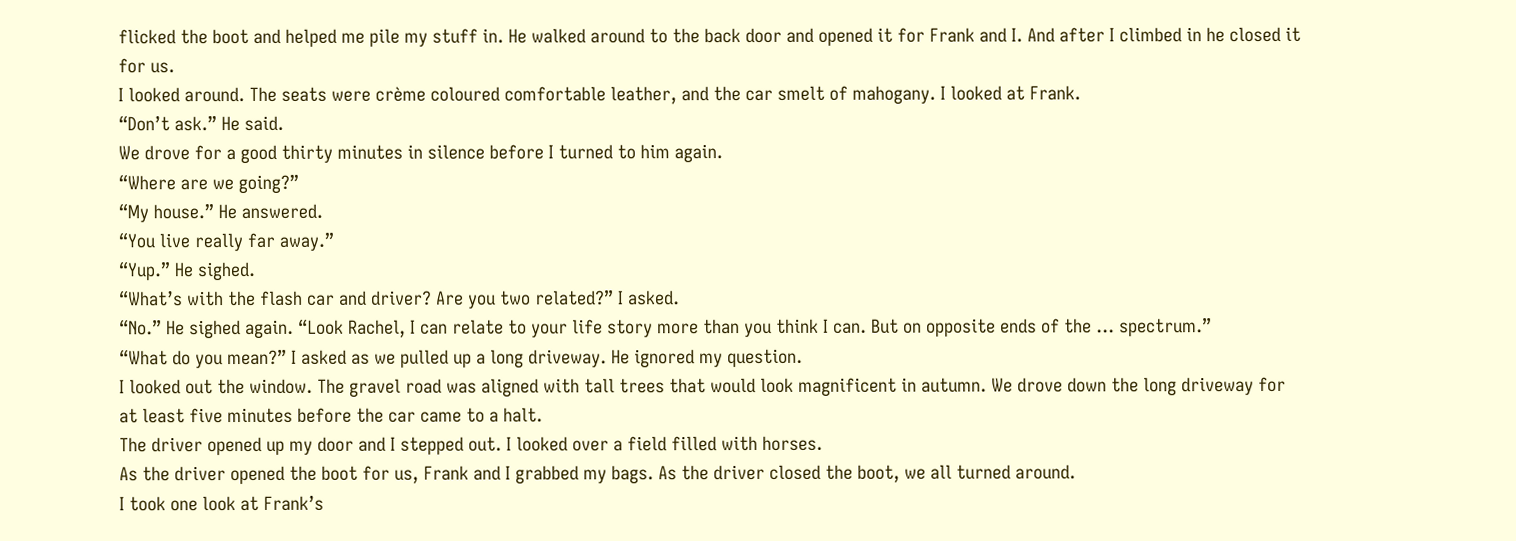flicked the boot and helped me pile my stuff in. He walked around to the back door and opened it for Frank and I. And after I climbed in he closed it for us.
I looked around. The seats were crème coloured comfortable leather, and the car smelt of mahogany. I looked at Frank.
“Don’t ask.” He said.
We drove for a good thirty minutes in silence before I turned to him again.
“Where are we going?”
“My house.” He answered.
“You live really far away.”
“Yup.” He sighed.
“What’s with the flash car and driver? Are you two related?” I asked.
“No.” He sighed again. “Look Rachel, I can relate to your life story more than you think I can. But on opposite ends of the … spectrum.”
“What do you mean?” I asked as we pulled up a long driveway. He ignored my question.
I looked out the window. The gravel road was aligned with tall trees that would look magnificent in autumn. We drove down the long driveway for at least five minutes before the car came to a halt.
The driver opened up my door and I stepped out. I looked over a field filled with horses.
As the driver opened the boot for us, Frank and I grabbed my bags. As the driver closed the boot, we all turned around.
I took one look at Frank’s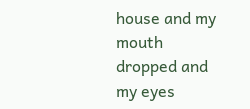house and my mouth dropped and my eyes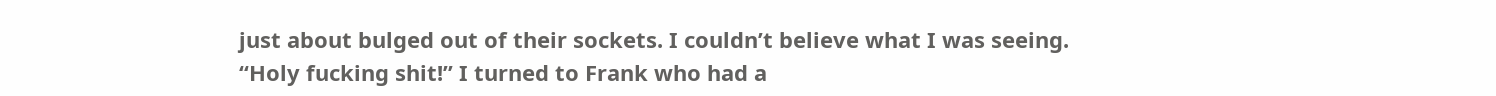just about bulged out of their sockets. I couldn’t believe what I was seeing.
“Holy fucking shit!” I turned to Frank who had a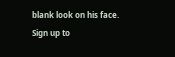blank look on his face.
Sign up to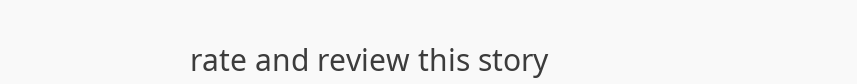rate and review this story